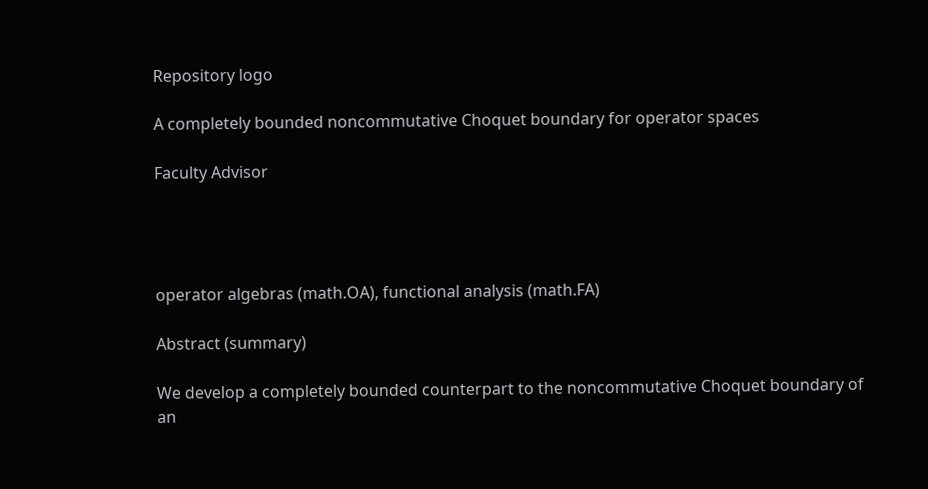Repository logo

A completely bounded noncommutative Choquet boundary for operator spaces

Faculty Advisor




operator algebras (math.OA), functional analysis (math.FA)

Abstract (summary)

We develop a completely bounded counterpart to the noncommutative Choquet boundary of an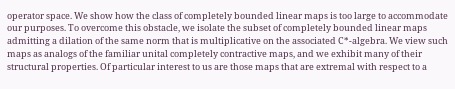operator space. We show how the class of completely bounded linear maps is too large to accommodate our purposes. To overcome this obstacle, we isolate the subset of completely bounded linear maps admitting a dilation of the same norm that is multiplicative on the associated C*-algebra. We view such maps as analogs of the familiar unital completely contractive maps, and we exhibit many of their structural properties. Of particular interest to us are those maps that are extremal with respect to a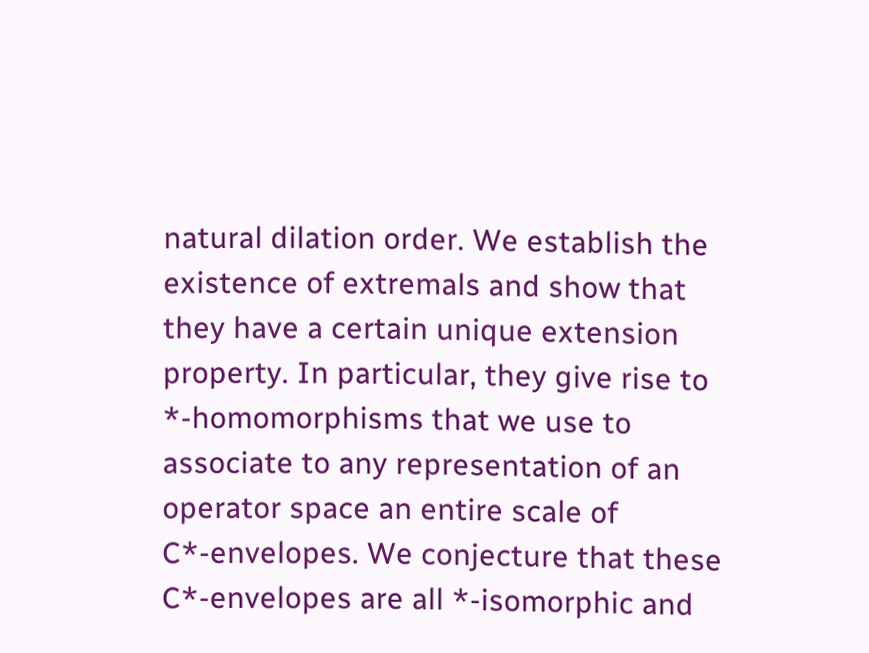natural dilation order. We establish the existence of extremals and show that they have a certain unique extension property. In particular, they give rise to *-homomorphisms that we use to associate to any representation of an operator space an entire scale of C*-envelopes. We conjecture that these C*-envelopes are all *-isomorphic and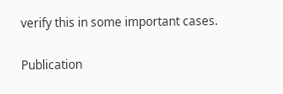verify this in some important cases.

Publication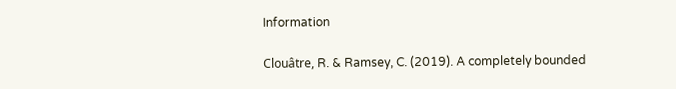Information

Clouâtre, R. & Ramsey, C. (2019). A completely bounded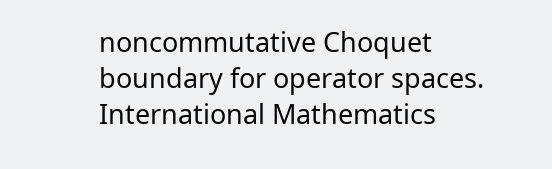noncommutative Choquet boundary for operator spaces. International Mathematics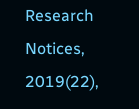Research Notices, 2019(22),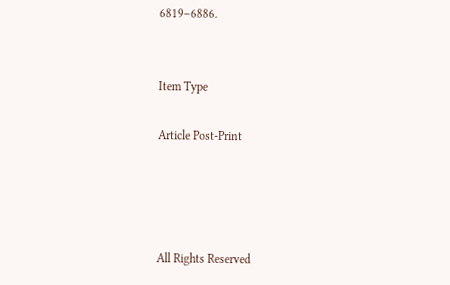6819–6886.


Item Type

Article Post-Print




All Rights Reserved